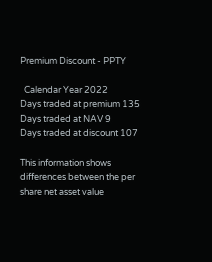Premium Discount - PPTY

  Calendar Year 2022
Days traded at premium 135
Days traded at NAV 9
Days traded at discount 107

This information shows differences between the per share net asset value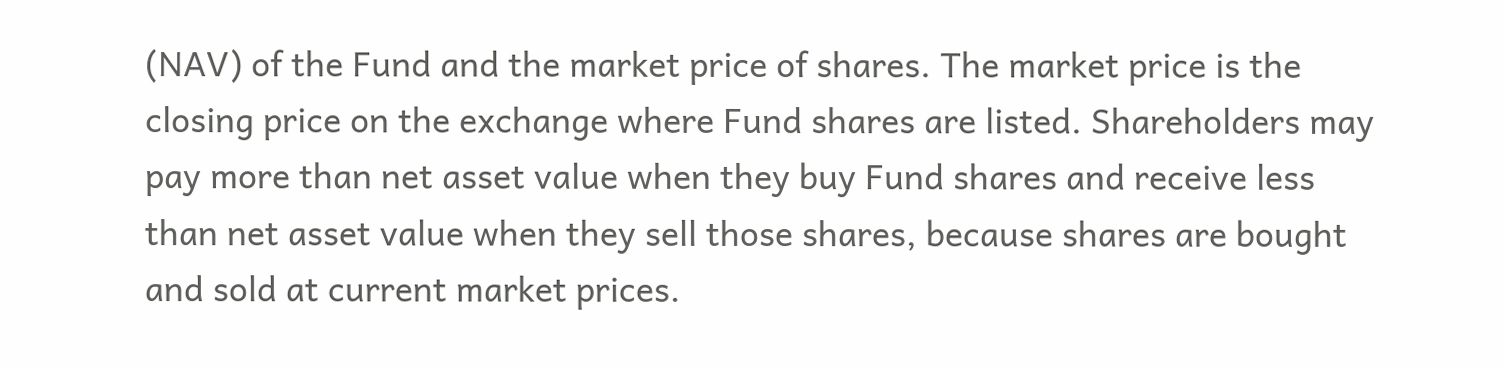(NAV) of the Fund and the market price of shares. The market price is the closing price on the exchange where Fund shares are listed. Shareholders may pay more than net asset value when they buy Fund shares and receive less than net asset value when they sell those shares, because shares are bought and sold at current market prices.